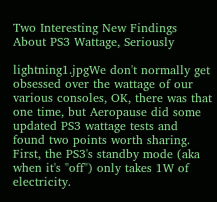Two Interesting New Findings About PS3 Wattage, Seriously

lightning1.jpgWe don't normally get obsessed over the wattage of our various consoles, OK, there was that one time, but Aeropause did some updated PS3 wattage tests and found two points worth sharing. First, the PS3's standby mode (aka when it's "off") only takes 1W of electricity.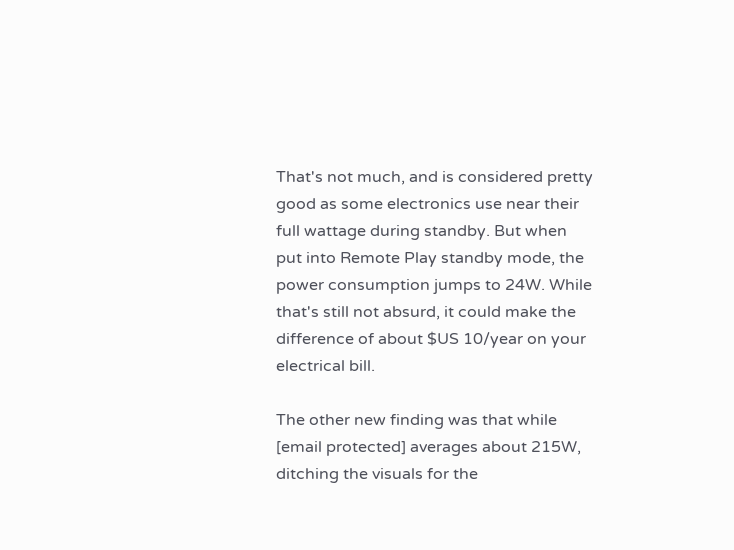That's not much, and is considered pretty good as some electronics use near their full wattage during standby. But when put into Remote Play standby mode, the power consumption jumps to 24W. While that's still not absurd, it could make the difference of about $US 10/year on your electrical bill.

The other new finding was that while [email protected] averages about 215W, ditching the visuals for the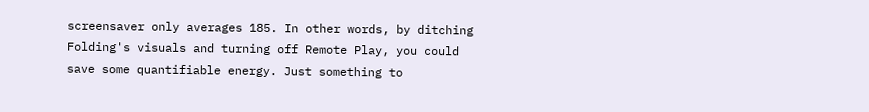screensaver only averages 185. In other words, by ditching Folding's visuals and turning off Remote Play, you could save some quantifiable energy. Just something to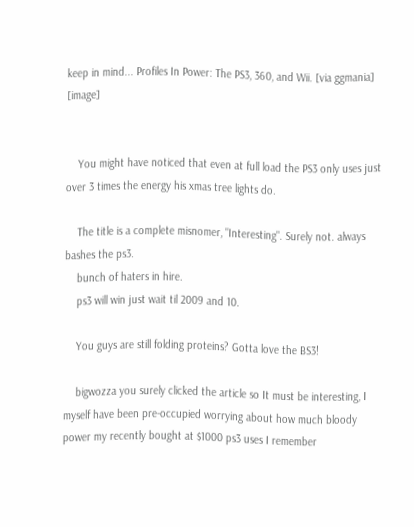keep in mind... Profiles In Power: The PS3, 360, and Wii. [via ggmania] [image]


    You might have noticed that even at full load the PS3 only uses just over 3 times the energy his xmas tree lights do.

    The title is a complete misnomer, "Interesting". Surely not. always bashes the ps3.
    bunch of haters in hire.
    ps3 will win just wait til 2009 and 10.

    You guys are still folding proteins? Gotta love the BS3!

    bigwozza you surely clicked the article so It must be interesting, I myself have been pre-occupied worrying about how much bloody power my recently bought at $1000 ps3 uses I remember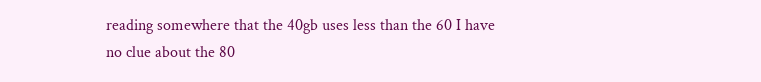reading somewhere that the 40gb uses less than the 60 I have no clue about the 80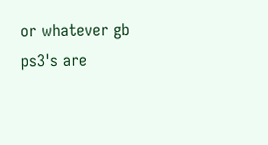or whatever gb ps3's are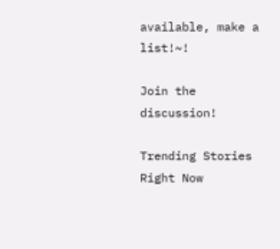available, make a list!~!

Join the discussion!

Trending Stories Right Now